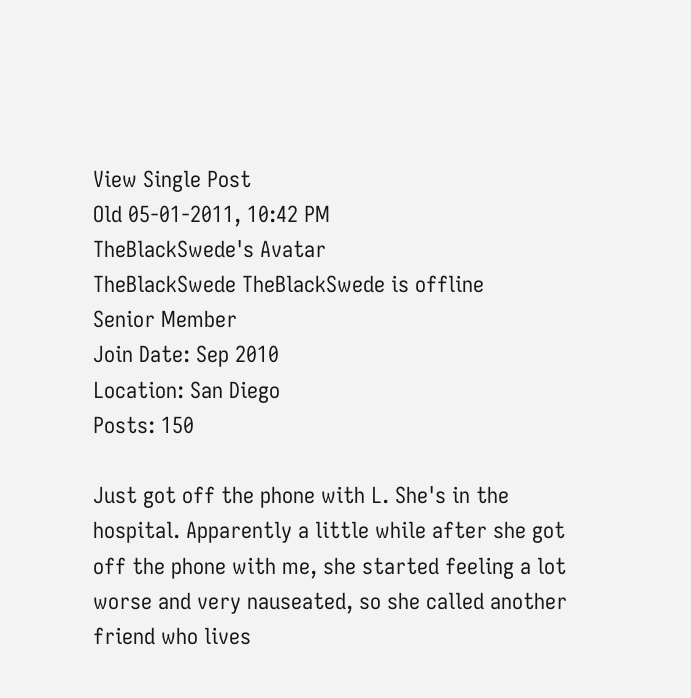View Single Post
Old 05-01-2011, 10:42 PM
TheBlackSwede's Avatar
TheBlackSwede TheBlackSwede is offline
Senior Member
Join Date: Sep 2010
Location: San Diego
Posts: 150

Just got off the phone with L. She's in the hospital. Apparently a little while after she got off the phone with me, she started feeling a lot worse and very nauseated, so she called another friend who lives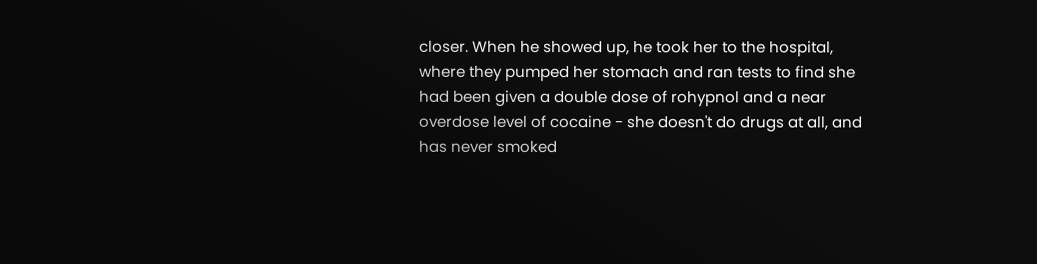closer. When he showed up, he took her to the hospital, where they pumped her stomach and ran tests to find she had been given a double dose of rohypnol and a near overdose level of cocaine - she doesn't do drugs at all, and has never smoked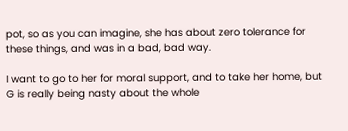pot, so as you can imagine, she has about zero tolerance for these things, and was in a bad, bad way.

I want to go to her for moral support, and to take her home, but G is really being nasty about the whole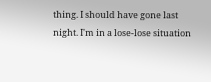thing. I should have gone last night. I'm in a lose-lose situation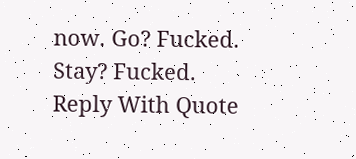now. Go? Fucked. Stay? Fucked.
Reply With Quote